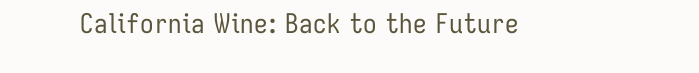California Wine: Back to the Future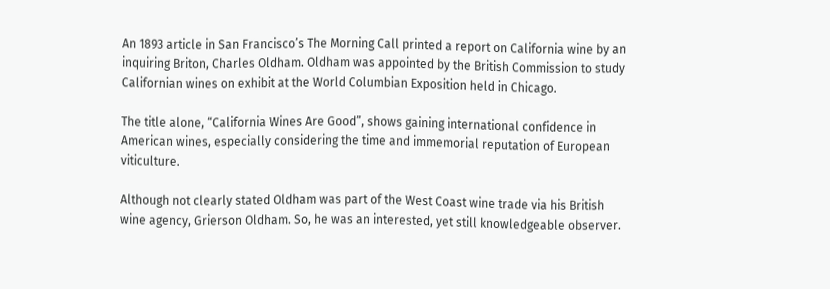An 1893 article in San Francisco’s The Morning Call printed a report on California wine by an inquiring Briton, Charles Oldham. Oldham was appointed by the British Commission to study Californian wines on exhibit at the World Columbian Exposition held in Chicago.

The title alone, “California Wines Are Good”, shows gaining international confidence in American wines, especially considering the time and immemorial reputation of European viticulture.

Although not clearly stated Oldham was part of the West Coast wine trade via his British wine agency, Grierson Oldham. So, he was an interested, yet still knowledgeable observer.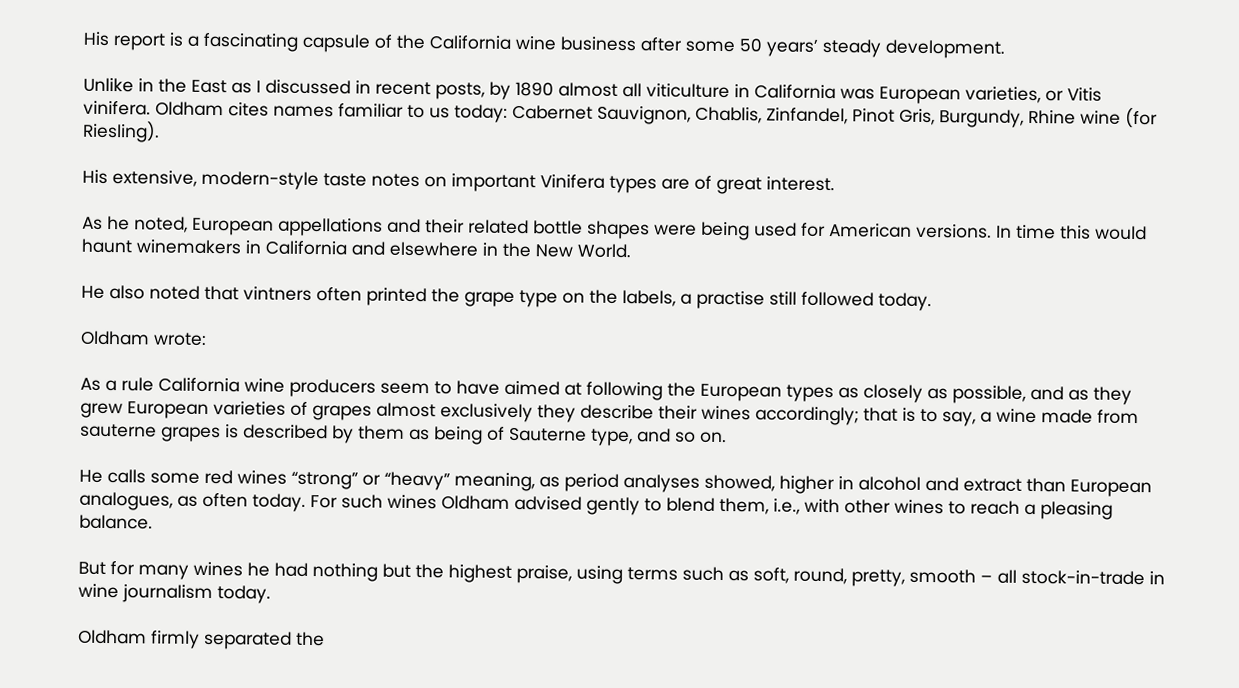His report is a fascinating capsule of the California wine business after some 50 years’ steady development.

Unlike in the East as I discussed in recent posts, by 1890 almost all viticulture in California was European varieties, or Vitis vinifera. Oldham cites names familiar to us today: Cabernet Sauvignon, Chablis, Zinfandel, Pinot Gris, Burgundy, Rhine wine (for Riesling).

His extensive, modern-style taste notes on important Vinifera types are of great interest.

As he noted, European appellations and their related bottle shapes were being used for American versions. In time this would haunt winemakers in California and elsewhere in the New World.

He also noted that vintners often printed the grape type on the labels, a practise still followed today.

Oldham wrote:

As a rule California wine producers seem to have aimed at following the European types as closely as possible, and as they grew European varieties of grapes almost exclusively they describe their wines accordingly; that is to say, a wine made from sauterne grapes is described by them as being of Sauterne type, and so on.

He calls some red wines “strong” or “heavy” meaning, as period analyses showed, higher in alcohol and extract than European analogues, as often today. For such wines Oldham advised gently to blend them, i.e., with other wines to reach a pleasing balance.

But for many wines he had nothing but the highest praise, using terms such as soft, round, pretty, smooth – all stock-in-trade in wine journalism today.

Oldham firmly separated the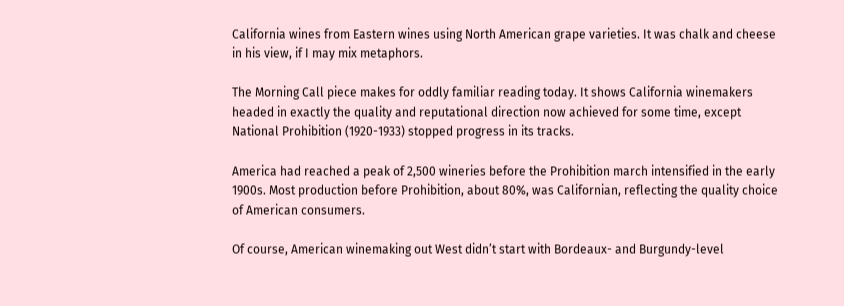California wines from Eastern wines using North American grape varieties. It was chalk and cheese in his view, if I may mix metaphors.

The Morning Call piece makes for oddly familiar reading today. It shows California winemakers headed in exactly the quality and reputational direction now achieved for some time, except National Prohibition (1920-1933) stopped progress in its tracks.

America had reached a peak of 2,500 wineries before the Prohibition march intensified in the early 1900s. Most production before Prohibition, about 80%, was Californian, reflecting the quality choice of American consumers.

Of course, American winemaking out West didn’t start with Bordeaux- and Burgundy-level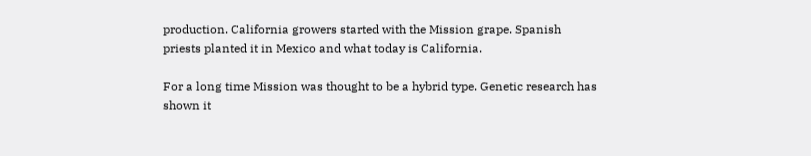production. California growers started with the Mission grape. Spanish priests planted it in Mexico and what today is California.

For a long time Mission was thought to be a hybrid type. Genetic research has shown it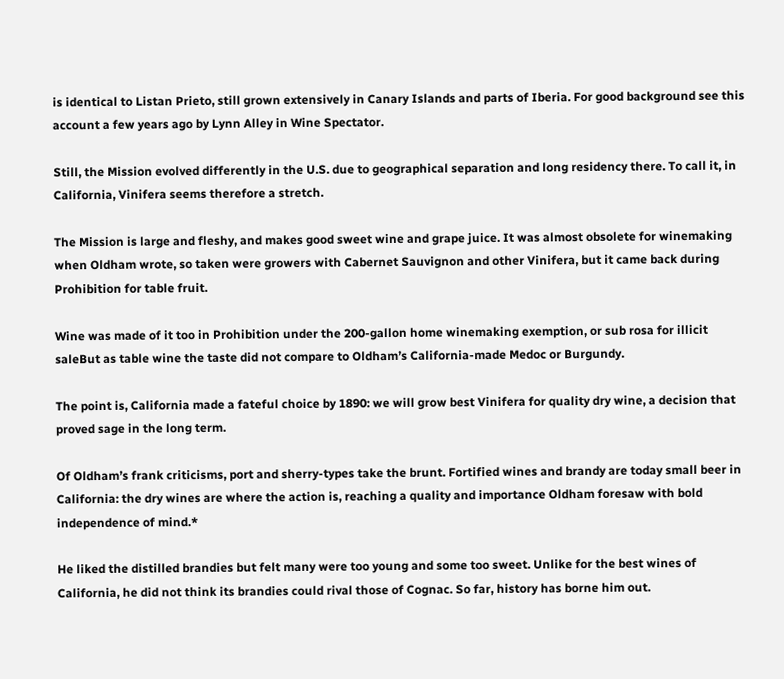is identical to Listan Prieto, still grown extensively in Canary Islands and parts of Iberia. For good background see this account a few years ago by Lynn Alley in Wine Spectator.

Still, the Mission evolved differently in the U.S. due to geographical separation and long residency there. To call it, in California, Vinifera seems therefore a stretch.

The Mission is large and fleshy, and makes good sweet wine and grape juice. It was almost obsolete for winemaking when Oldham wrote, so taken were growers with Cabernet Sauvignon and other Vinifera, but it came back during Prohibition for table fruit.

Wine was made of it too in Prohibition under the 200-gallon home winemaking exemption, or sub rosa for illicit saleBut as table wine the taste did not compare to Oldham’s California-made Medoc or Burgundy.

The point is, California made a fateful choice by 1890: we will grow best Vinifera for quality dry wine, a decision that proved sage in the long term.

Of Oldham’s frank criticisms, port and sherry-types take the brunt. Fortified wines and brandy are today small beer in California: the dry wines are where the action is, reaching a quality and importance Oldham foresaw with bold independence of mind.*

He liked the distilled brandies but felt many were too young and some too sweet. Unlike for the best wines of California, he did not think its brandies could rival those of Cognac. So far, history has borne him out.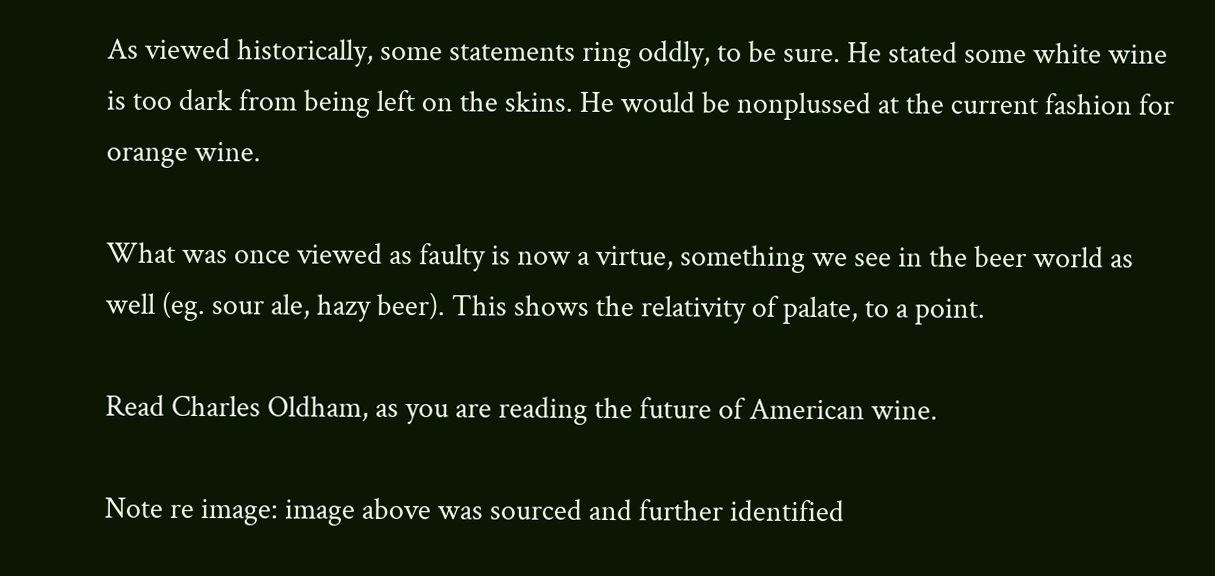As viewed historically, some statements ring oddly, to be sure. He stated some white wine is too dark from being left on the skins. He would be nonplussed at the current fashion for orange wine.

What was once viewed as faulty is now a virtue, something we see in the beer world as well (eg. sour ale, hazy beer). This shows the relativity of palate, to a point.

Read Charles Oldham, as you are reading the future of American wine.

Note re image: image above was sourced and further identified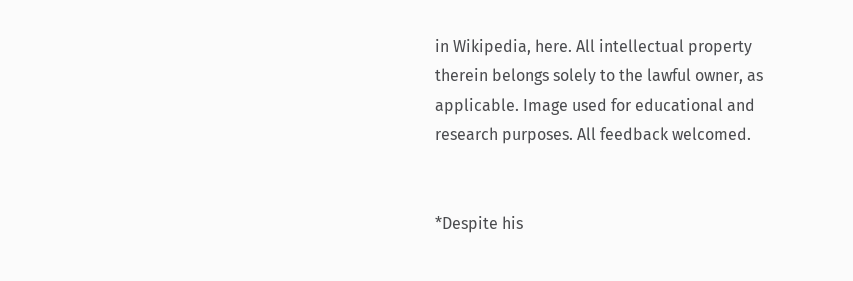in Wikipedia, here. All intellectual property therein belongs solely to the lawful owner, as applicable. Image used for educational and research purposes. All feedback welcomed.


*Despite his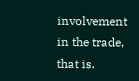involvement in the trade, that is.